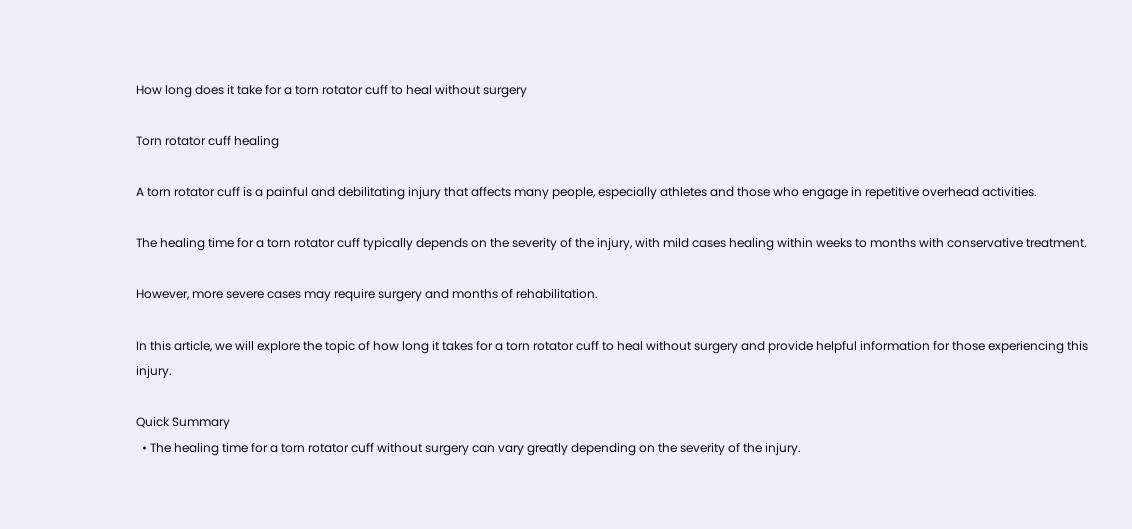How long does it take for a torn rotator cuff to heal without surgery

Torn rotator cuff healing

A torn rotator cuff is a painful and debilitating injury that affects many people, especially athletes and those who engage in repetitive overhead activities.

The healing time for a torn rotator cuff typically depends on the severity of the injury, with mild cases healing within weeks to months with conservative treatment.

However, more severe cases may require surgery and months of rehabilitation.

In this article, we will explore the topic of how long it takes for a torn rotator cuff to heal without surgery and provide helpful information for those experiencing this injury.

Quick Summary
  • The healing time for a torn rotator cuff without surgery can vary greatly depending on the severity of the injury.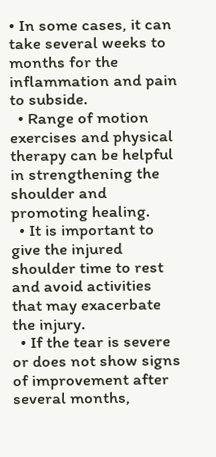• In some cases, it can take several weeks to months for the inflammation and pain to subside.
  • Range of motion exercises and physical therapy can be helpful in strengthening the shoulder and promoting healing.
  • It is important to give the injured shoulder time to rest and avoid activities that may exacerbate the injury.
  • If the tear is severe or does not show signs of improvement after several months,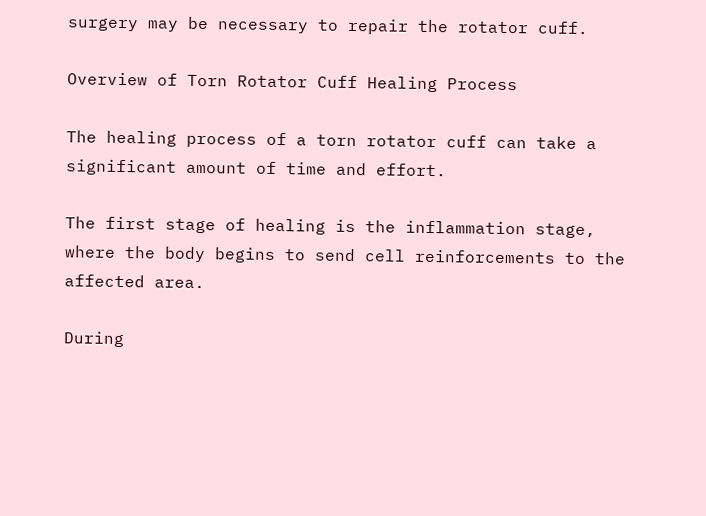surgery may be necessary to repair the rotator cuff.

Overview of Torn Rotator Cuff Healing Process

The healing process of a torn rotator cuff can take a significant amount of time and effort.

The first stage of healing is the inflammation stage, where the body begins to send cell reinforcements to the affected area.

During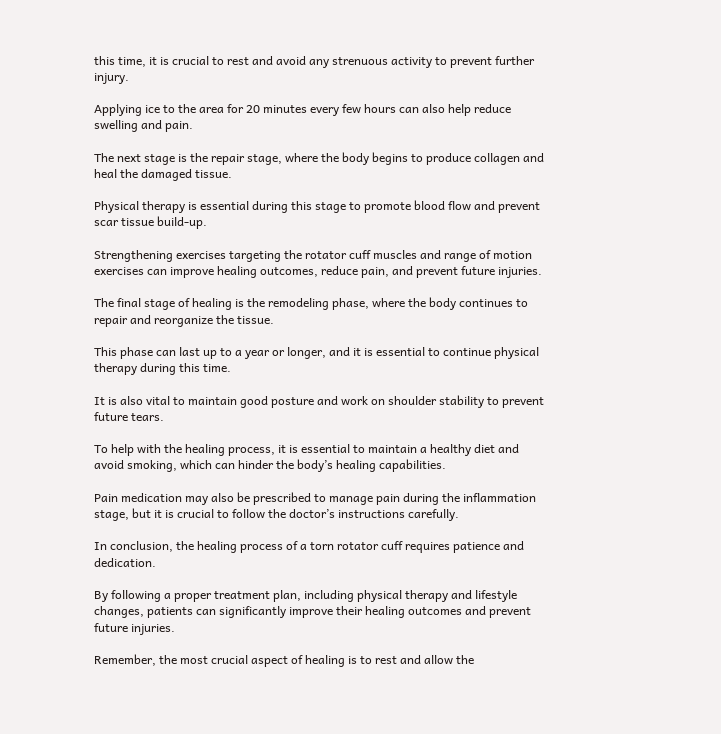this time, it is crucial to rest and avoid any strenuous activity to prevent further injury.

Applying ice to the area for 20 minutes every few hours can also help reduce swelling and pain.

The next stage is the repair stage, where the body begins to produce collagen and heal the damaged tissue.

Physical therapy is essential during this stage to promote blood flow and prevent scar tissue build-up.

Strengthening exercises targeting the rotator cuff muscles and range of motion exercises can improve healing outcomes, reduce pain, and prevent future injuries.

The final stage of healing is the remodeling phase, where the body continues to repair and reorganize the tissue.

This phase can last up to a year or longer, and it is essential to continue physical therapy during this time.

It is also vital to maintain good posture and work on shoulder stability to prevent future tears.

To help with the healing process, it is essential to maintain a healthy diet and avoid smoking, which can hinder the body’s healing capabilities.

Pain medication may also be prescribed to manage pain during the inflammation stage, but it is crucial to follow the doctor’s instructions carefully.

In conclusion, the healing process of a torn rotator cuff requires patience and dedication.

By following a proper treatment plan, including physical therapy and lifestyle changes, patients can significantly improve their healing outcomes and prevent future injuries.

Remember, the most crucial aspect of healing is to rest and allow the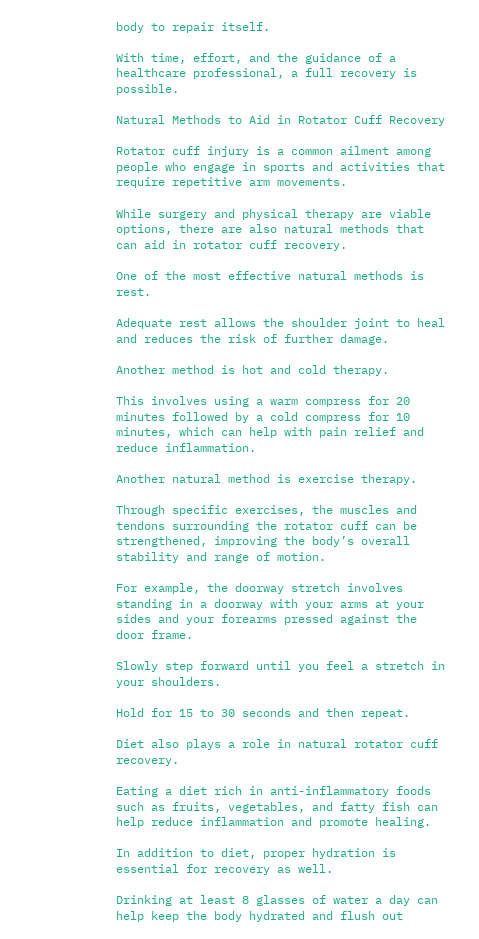body to repair itself.

With time, effort, and the guidance of a healthcare professional, a full recovery is possible.

Natural Methods to Aid in Rotator Cuff Recovery

Rotator cuff injury is a common ailment among people who engage in sports and activities that require repetitive arm movements.

While surgery and physical therapy are viable options, there are also natural methods that can aid in rotator cuff recovery.

One of the most effective natural methods is rest.

Adequate rest allows the shoulder joint to heal and reduces the risk of further damage.

Another method is hot and cold therapy.

This involves using a warm compress for 20 minutes followed by a cold compress for 10 minutes, which can help with pain relief and reduce inflammation.

Another natural method is exercise therapy.

Through specific exercises, the muscles and tendons surrounding the rotator cuff can be strengthened, improving the body’s overall stability and range of motion.

For example, the doorway stretch involves standing in a doorway with your arms at your sides and your forearms pressed against the door frame.

Slowly step forward until you feel a stretch in your shoulders.

Hold for 15 to 30 seconds and then repeat.

Diet also plays a role in natural rotator cuff recovery.

Eating a diet rich in anti-inflammatory foods such as fruits, vegetables, and fatty fish can help reduce inflammation and promote healing.

In addition to diet, proper hydration is essential for recovery as well.

Drinking at least 8 glasses of water a day can help keep the body hydrated and flush out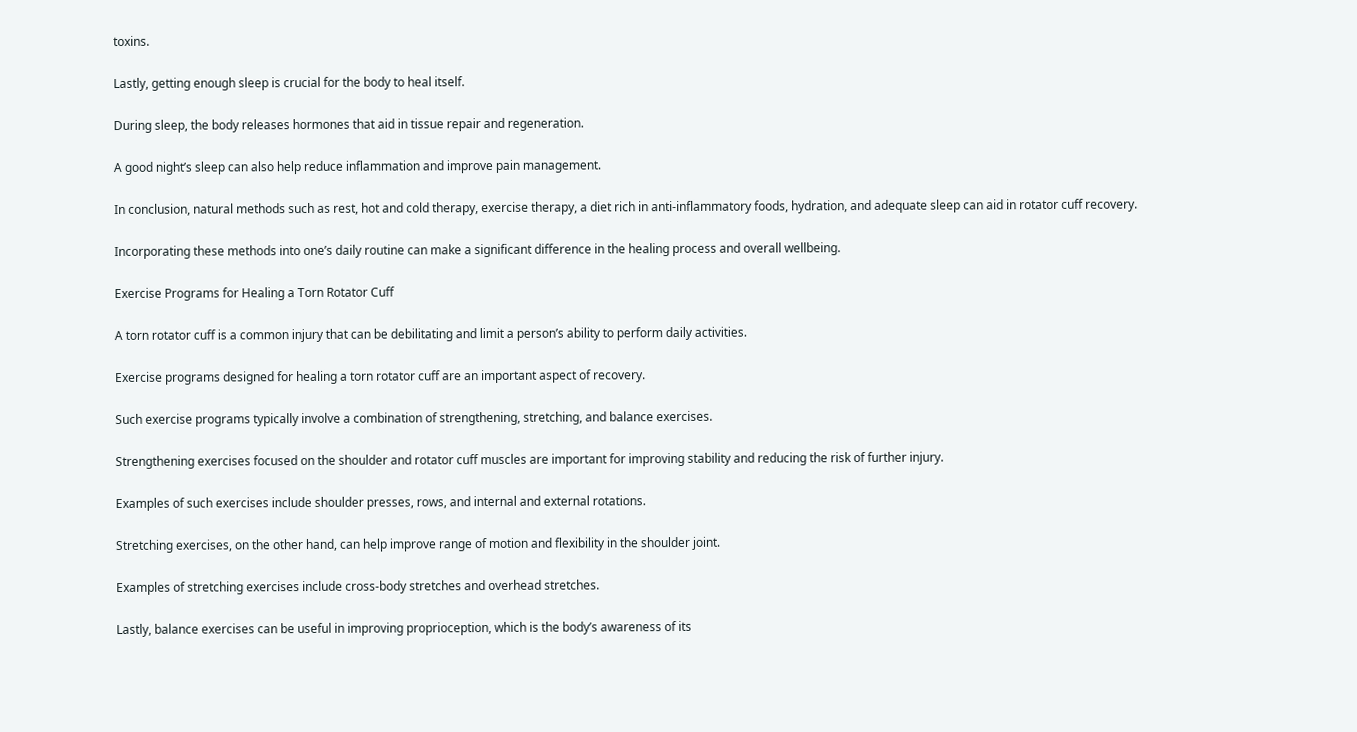toxins.

Lastly, getting enough sleep is crucial for the body to heal itself.

During sleep, the body releases hormones that aid in tissue repair and regeneration.

A good night’s sleep can also help reduce inflammation and improve pain management.

In conclusion, natural methods such as rest, hot and cold therapy, exercise therapy, a diet rich in anti-inflammatory foods, hydration, and adequate sleep can aid in rotator cuff recovery.

Incorporating these methods into one’s daily routine can make a significant difference in the healing process and overall wellbeing.

Exercise Programs for Healing a Torn Rotator Cuff

A torn rotator cuff is a common injury that can be debilitating and limit a person’s ability to perform daily activities.

Exercise programs designed for healing a torn rotator cuff are an important aspect of recovery.

Such exercise programs typically involve a combination of strengthening, stretching, and balance exercises.

Strengthening exercises focused on the shoulder and rotator cuff muscles are important for improving stability and reducing the risk of further injury.

Examples of such exercises include shoulder presses, rows, and internal and external rotations.

Stretching exercises, on the other hand, can help improve range of motion and flexibility in the shoulder joint.

Examples of stretching exercises include cross-body stretches and overhead stretches.

Lastly, balance exercises can be useful in improving proprioception, which is the body’s awareness of its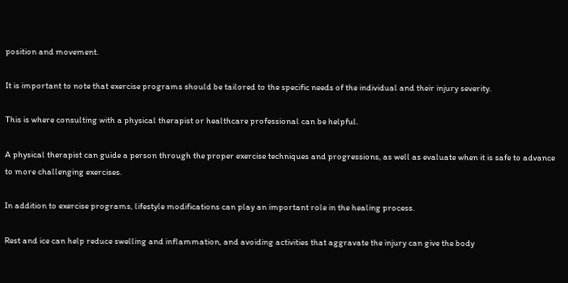position and movement.

It is important to note that exercise programs should be tailored to the specific needs of the individual and their injury severity.

This is where consulting with a physical therapist or healthcare professional can be helpful.

A physical therapist can guide a person through the proper exercise techniques and progressions, as well as evaluate when it is safe to advance to more challenging exercises.

In addition to exercise programs, lifestyle modifications can play an important role in the healing process.

Rest and ice can help reduce swelling and inflammation, and avoiding activities that aggravate the injury can give the body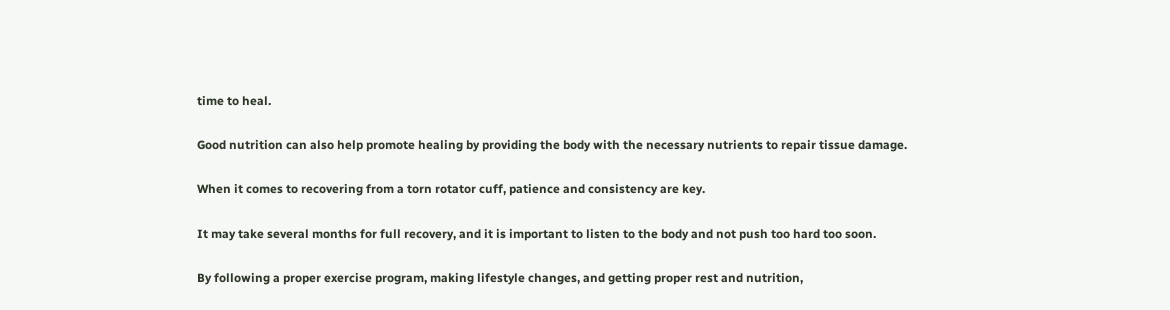time to heal.

Good nutrition can also help promote healing by providing the body with the necessary nutrients to repair tissue damage.

When it comes to recovering from a torn rotator cuff, patience and consistency are key.

It may take several months for full recovery, and it is important to listen to the body and not push too hard too soon.

By following a proper exercise program, making lifestyle changes, and getting proper rest and nutrition,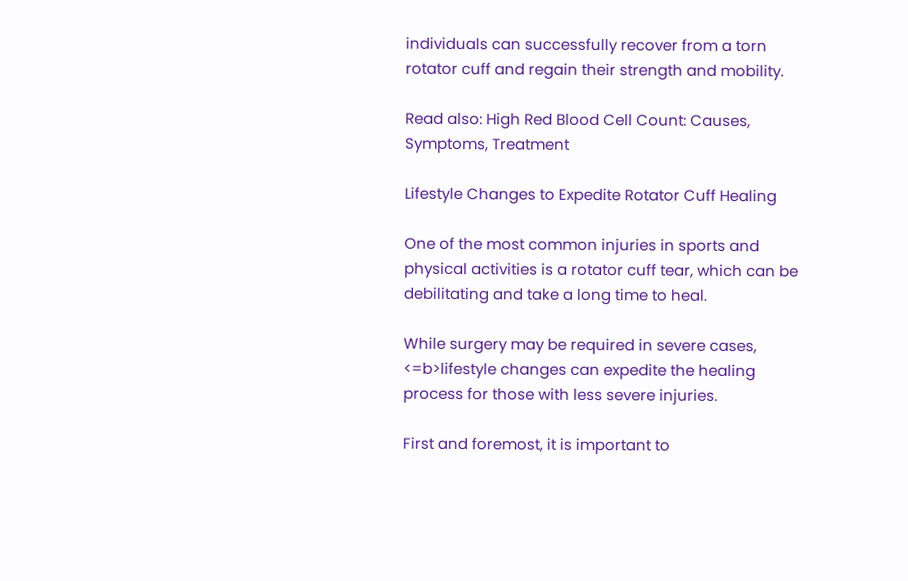individuals can successfully recover from a torn rotator cuff and regain their strength and mobility.

Read also: High Red Blood Cell Count: Causes, Symptoms, Treatment

Lifestyle Changes to Expedite Rotator Cuff Healing

One of the most common injuries in sports and physical activities is a rotator cuff tear, which can be debilitating and take a long time to heal.

While surgery may be required in severe cases, <=b>lifestyle changes can expedite the healing process for those with less severe injuries.

First and foremost, it is important to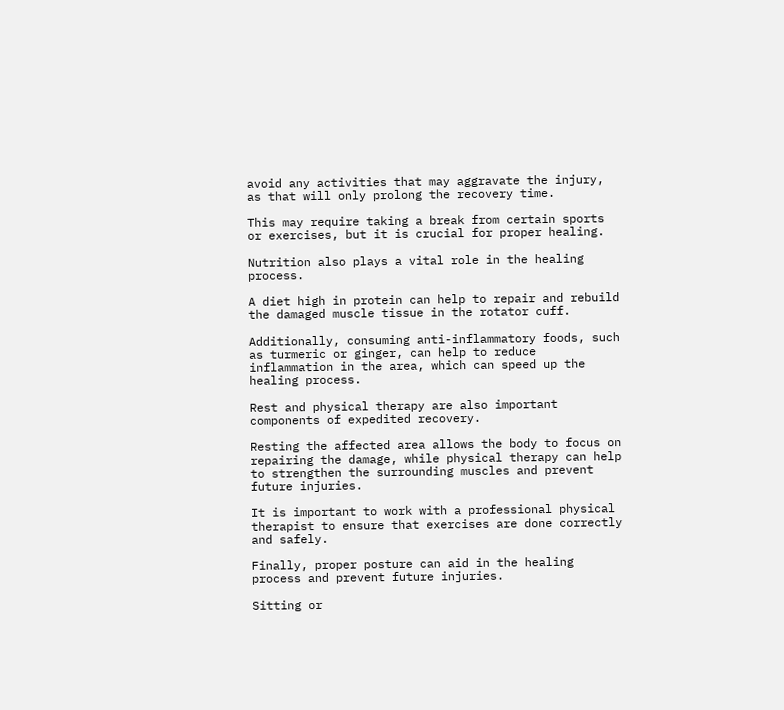avoid any activities that may aggravate the injury, as that will only prolong the recovery time.

This may require taking a break from certain sports or exercises, but it is crucial for proper healing.

Nutrition also plays a vital role in the healing process.

A diet high in protein can help to repair and rebuild the damaged muscle tissue in the rotator cuff.

Additionally, consuming anti-inflammatory foods, such as turmeric or ginger, can help to reduce inflammation in the area, which can speed up the healing process.

Rest and physical therapy are also important components of expedited recovery.

Resting the affected area allows the body to focus on repairing the damage, while physical therapy can help to strengthen the surrounding muscles and prevent future injuries.

It is important to work with a professional physical therapist to ensure that exercises are done correctly and safely.

Finally, proper posture can aid in the healing process and prevent future injuries.

Sitting or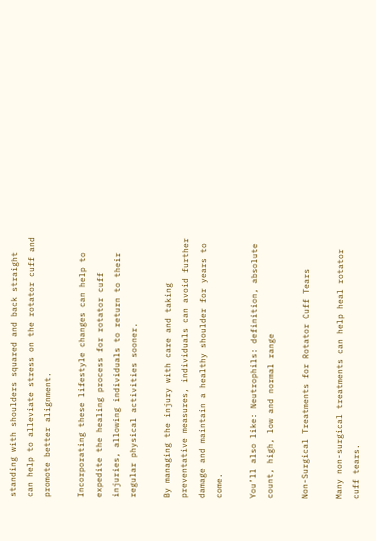standing with shoulders squared and back straight can help to alleviate stress on the rotator cuff and promote better alignment.

Incorporating these lifestyle changes can help to expedite the healing process for rotator cuff injuries, allowing individuals to return to their regular physical activities sooner.

By managing the injury with care and taking preventative measures, individuals can avoid further damage and maintain a healthy shoulder for years to come.

You’ll also like: Neutrophils: definition, absolute count, high, low and normal range

Non-Surgical Treatments for Rotator Cuff Tears

Many non-surgical treatments can help heal rotator cuff tears.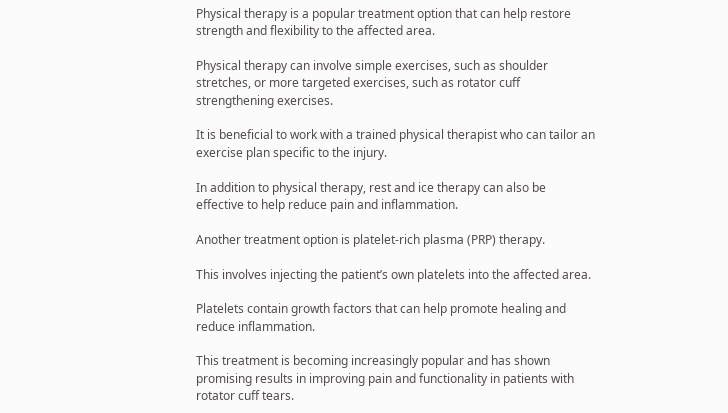Physical therapy is a popular treatment option that can help restore strength and flexibility to the affected area.

Physical therapy can involve simple exercises, such as shoulder stretches, or more targeted exercises, such as rotator cuff strengthening exercises.

It is beneficial to work with a trained physical therapist who can tailor an exercise plan specific to the injury.

In addition to physical therapy, rest and ice therapy can also be effective to help reduce pain and inflammation.

Another treatment option is platelet-rich plasma (PRP) therapy.

This involves injecting the patient’s own platelets into the affected area.

Platelets contain growth factors that can help promote healing and reduce inflammation.

This treatment is becoming increasingly popular and has shown promising results in improving pain and functionality in patients with rotator cuff tears.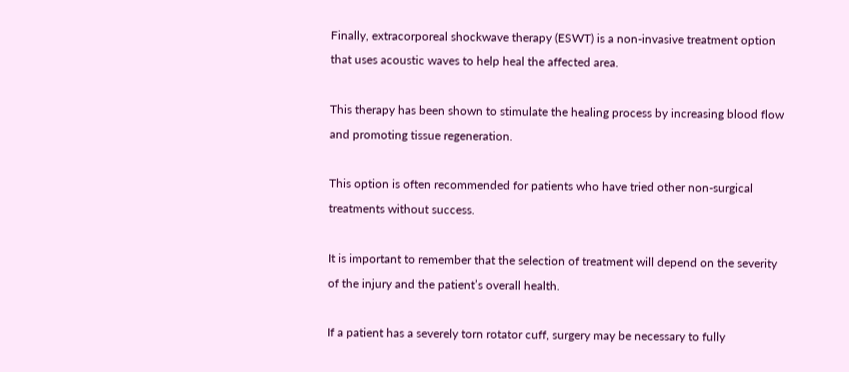Finally, extracorporeal shockwave therapy (ESWT) is a non-invasive treatment option that uses acoustic waves to help heal the affected area.

This therapy has been shown to stimulate the healing process by increasing blood flow and promoting tissue regeneration.

This option is often recommended for patients who have tried other non-surgical treatments without success.

It is important to remember that the selection of treatment will depend on the severity of the injury and the patient’s overall health.

If a patient has a severely torn rotator cuff, surgery may be necessary to fully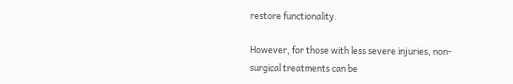restore functionality.

However, for those with less severe injuries, non-surgical treatments can be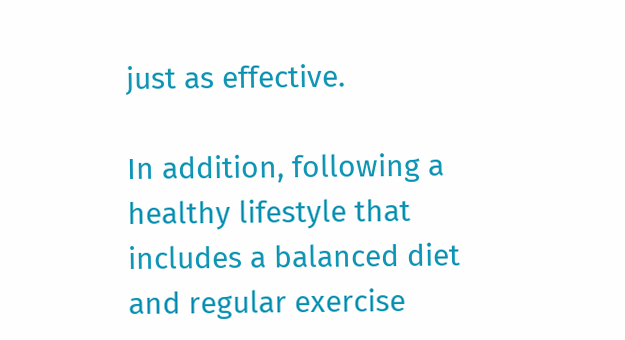just as effective.

In addition, following a healthy lifestyle that includes a balanced diet and regular exercise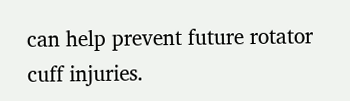can help prevent future rotator cuff injuries.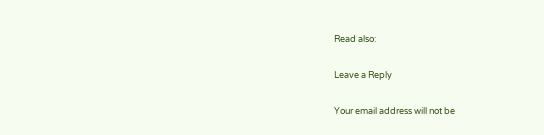Read also:

Leave a Reply

Your email address will not be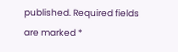published. Required fields are marked *